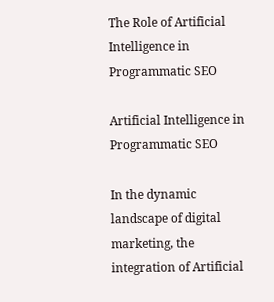The Role of Artificial Intelligence in Programmatic SEO

Artificial Intelligence in Programmatic SEO

In the dynamic landscape of digital marketing, the integration of Artificial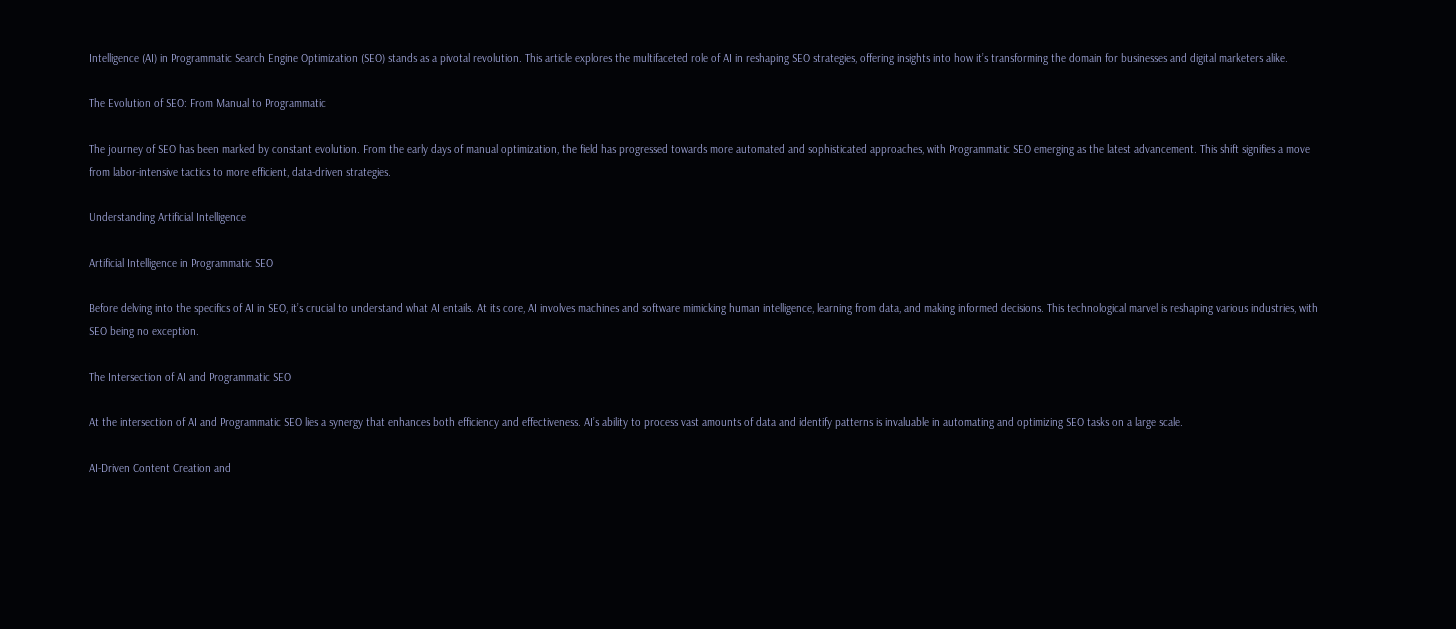Intelligence (AI) in Programmatic Search Engine Optimization (SEO) stands as a pivotal revolution. This article explores the multifaceted role of AI in reshaping SEO strategies, offering insights into how it’s transforming the domain for businesses and digital marketers alike.

The Evolution of SEO: From Manual to Programmatic

The journey of SEO has been marked by constant evolution. From the early days of manual optimization, the field has progressed towards more automated and sophisticated approaches, with Programmatic SEO emerging as the latest advancement. This shift signifies a move from labor-intensive tactics to more efficient, data-driven strategies.

Understanding Artificial Intelligence

Artificial Intelligence in Programmatic SEO

Before delving into the specifics of AI in SEO, it’s crucial to understand what AI entails. At its core, AI involves machines and software mimicking human intelligence, learning from data, and making informed decisions. This technological marvel is reshaping various industries, with SEO being no exception.

The Intersection of AI and Programmatic SEO

At the intersection of AI and Programmatic SEO lies a synergy that enhances both efficiency and effectiveness. AI’s ability to process vast amounts of data and identify patterns is invaluable in automating and optimizing SEO tasks on a large scale.

AI-Driven Content Creation and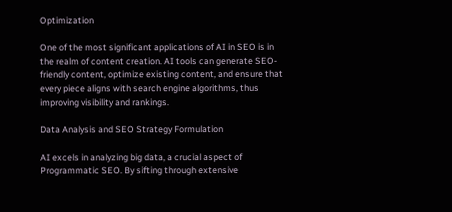Optimization

One of the most significant applications of AI in SEO is in the realm of content creation. AI tools can generate SEO-friendly content, optimize existing content, and ensure that every piece aligns with search engine algorithms, thus improving visibility and rankings.

Data Analysis and SEO Strategy Formulation

AI excels in analyzing big data, a crucial aspect of Programmatic SEO. By sifting through extensive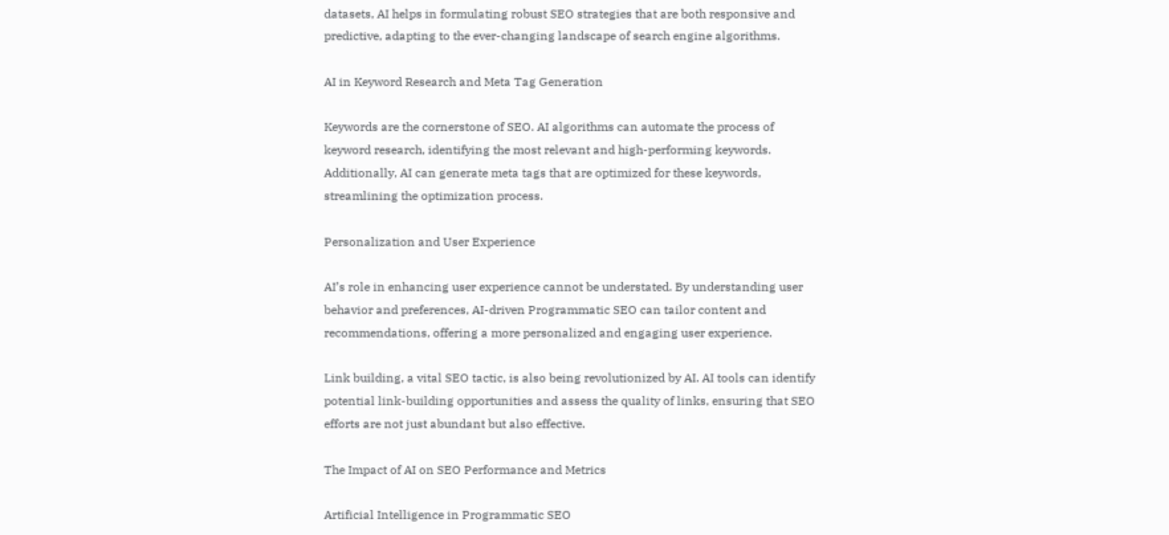datasets, AI helps in formulating robust SEO strategies that are both responsive and predictive, adapting to the ever-changing landscape of search engine algorithms.

AI in Keyword Research and Meta Tag Generation

Keywords are the cornerstone of SEO. AI algorithms can automate the process of keyword research, identifying the most relevant and high-performing keywords. Additionally, AI can generate meta tags that are optimized for these keywords, streamlining the optimization process.

Personalization and User Experience

AI’s role in enhancing user experience cannot be understated. By understanding user behavior and preferences, AI-driven Programmatic SEO can tailor content and recommendations, offering a more personalized and engaging user experience.

Link building, a vital SEO tactic, is also being revolutionized by AI. AI tools can identify potential link-building opportunities and assess the quality of links, ensuring that SEO efforts are not just abundant but also effective.

The Impact of AI on SEO Performance and Metrics

Artificial Intelligence in Programmatic SEO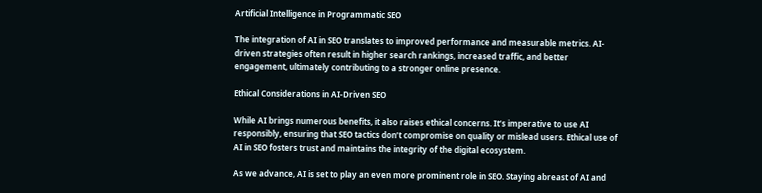Artificial Intelligence in Programmatic SEO

The integration of AI in SEO translates to improved performance and measurable metrics. AI-driven strategies often result in higher search rankings, increased traffic, and better engagement, ultimately contributing to a stronger online presence.

Ethical Considerations in AI-Driven SEO

While AI brings numerous benefits, it also raises ethical concerns. It’s imperative to use AI responsibly, ensuring that SEO tactics don’t compromise on quality or mislead users. Ethical use of AI in SEO fosters trust and maintains the integrity of the digital ecosystem.

As we advance, AI is set to play an even more prominent role in SEO. Staying abreast of AI and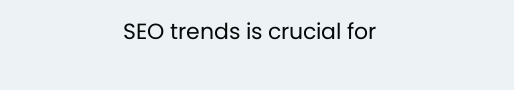SEO trends is crucial for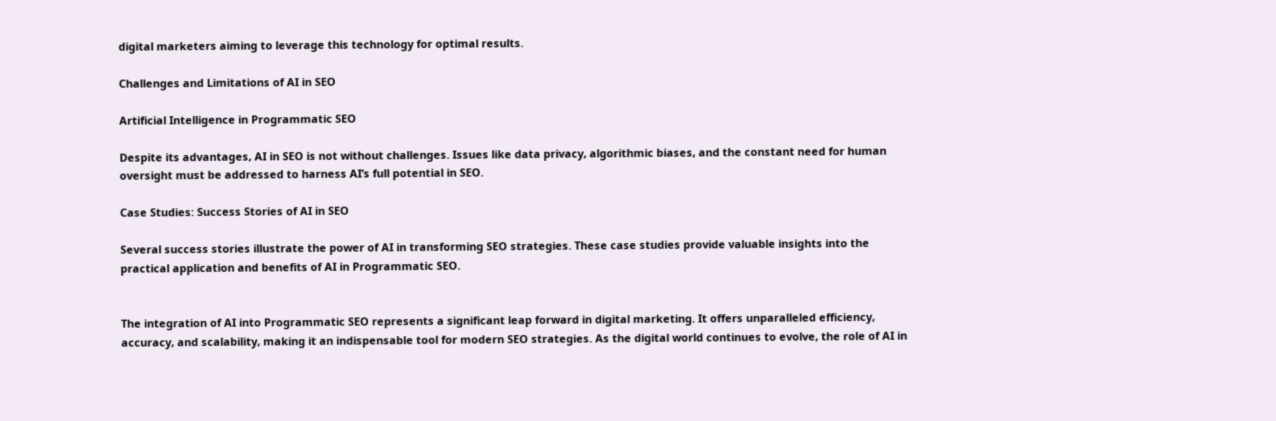digital marketers aiming to leverage this technology for optimal results.

Challenges and Limitations of AI in SEO

Artificial Intelligence in Programmatic SEO

Despite its advantages, AI in SEO is not without challenges. Issues like data privacy, algorithmic biases, and the constant need for human oversight must be addressed to harness AI’s full potential in SEO.

Case Studies: Success Stories of AI in SEO

Several success stories illustrate the power of AI in transforming SEO strategies. These case studies provide valuable insights into the practical application and benefits of AI in Programmatic SEO.


The integration of AI into Programmatic SEO represents a significant leap forward in digital marketing. It offers unparalleled efficiency, accuracy, and scalability, making it an indispensable tool for modern SEO strategies. As the digital world continues to evolve, the role of AI in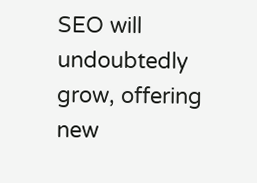SEO will undoubtedly grow, offering new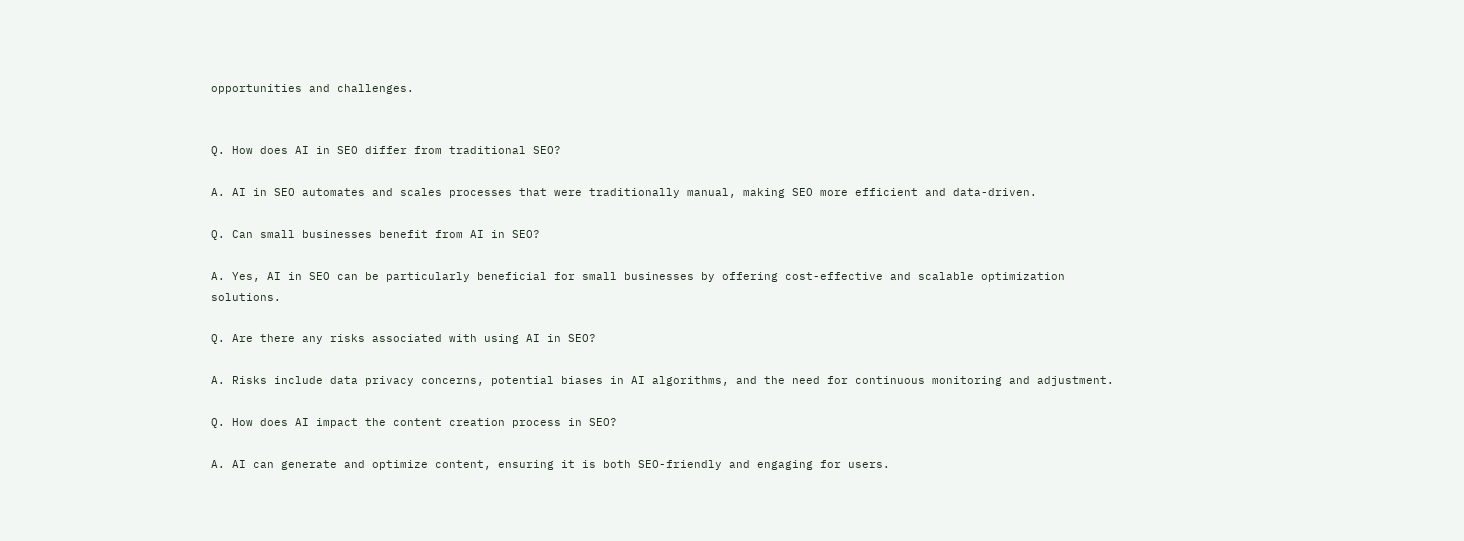opportunities and challenges.


Q. How does AI in SEO differ from traditional SEO?

A. AI in SEO automates and scales processes that were traditionally manual, making SEO more efficient and data-driven.

Q. Can small businesses benefit from AI in SEO?

A. Yes, AI in SEO can be particularly beneficial for small businesses by offering cost-effective and scalable optimization solutions.

Q. Are there any risks associated with using AI in SEO?

A. Risks include data privacy concerns, potential biases in AI algorithms, and the need for continuous monitoring and adjustment.

Q. How does AI impact the content creation process in SEO?

A. AI can generate and optimize content, ensuring it is both SEO-friendly and engaging for users.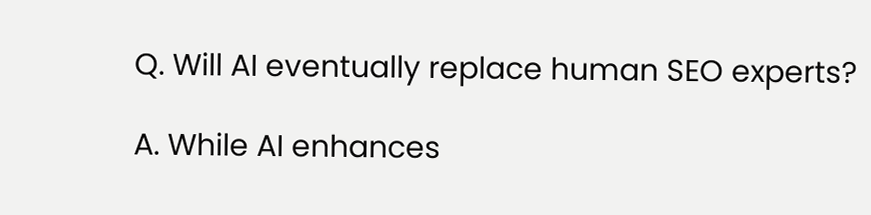Q. Will AI eventually replace human SEO experts?

A. While AI enhances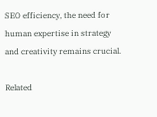SEO efficiency, the need for human expertise in strategy and creativity remains crucial.

Related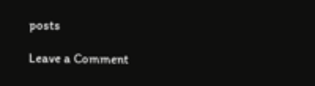posts

Leave a Comment